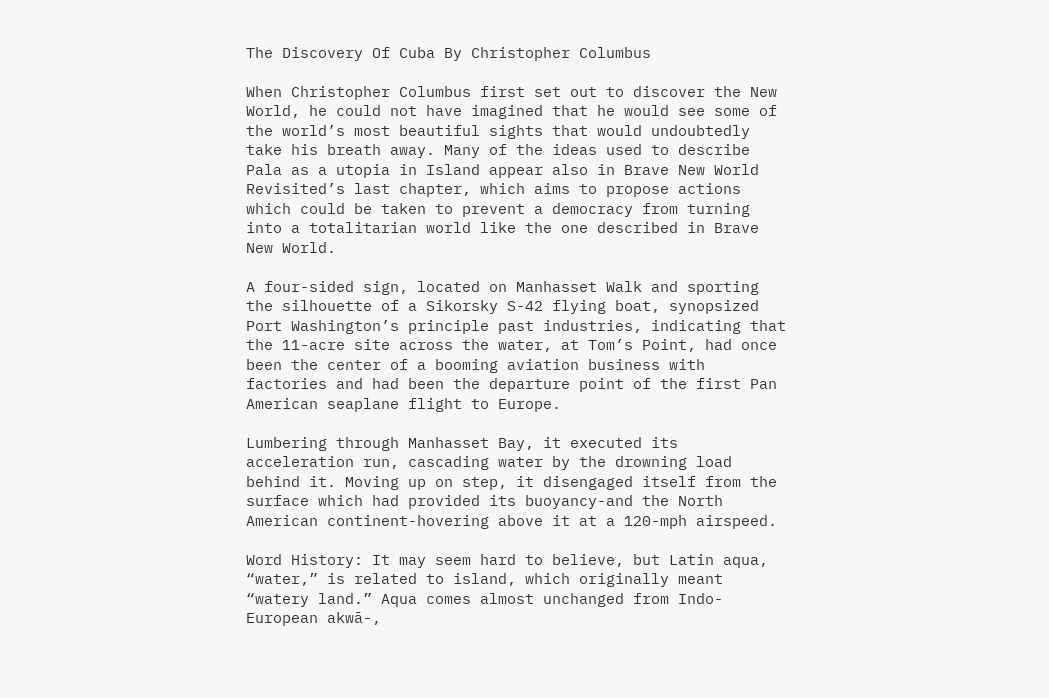The Discovery Of Cuba By Christopher Columbus

When Christopher Columbus first set out to discover the New World, he could not have imagined that he would see some of the world’s most beautiful sights that would undoubtedly take his breath away. Many of the ideas used to describe Pala as a utopia in Island appear also in Brave New World Revisited’s last chapter, which aims to propose actions which could be taken to prevent a democracy from turning into a totalitarian world like the one described in Brave New World.

A four-sided sign, located on Manhasset Walk and sporting the silhouette of a Sikorsky S-42 flying boat, synopsized Port Washington’s principle past industries, indicating that the 11-acre site across the water, at Tom’s Point, had once been the center of a booming aviation business with factories and had been the departure point of the first Pan American seaplane flight to Europe.

Lumbering through Manhasset Bay, it executed its acceleration run, cascading water by the drowning load behind it. Moving up on step, it disengaged itself from the surface which had provided its buoyancy-and the North American continent-hovering above it at a 120-mph airspeed.

Word History: It may seem hard to believe, but Latin aqua, “water,” is related to island, which originally meant “watery land.” Aqua comes almost unchanged from Indo-European akwā-,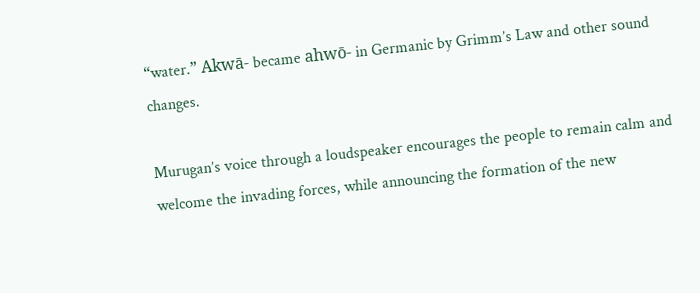“water.” Akwā- became ahwō- in Germanic by Grimm’s Law and other sound changes.

Murugan’s voice through a loudspeaker encourages the people to remain calm and welcome the invading forces, while announcing the formation of the new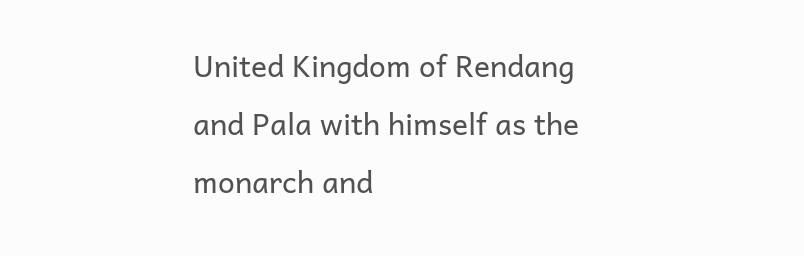United Kingdom of Rendang and Pala with himself as the monarch and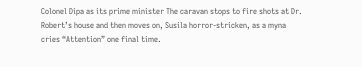Colonel Dipa as its prime minister The caravan stops to fire shots at Dr. Robert’s house and then moves on, Susila horror-stricken, as a myna cries “Attention” one final time.